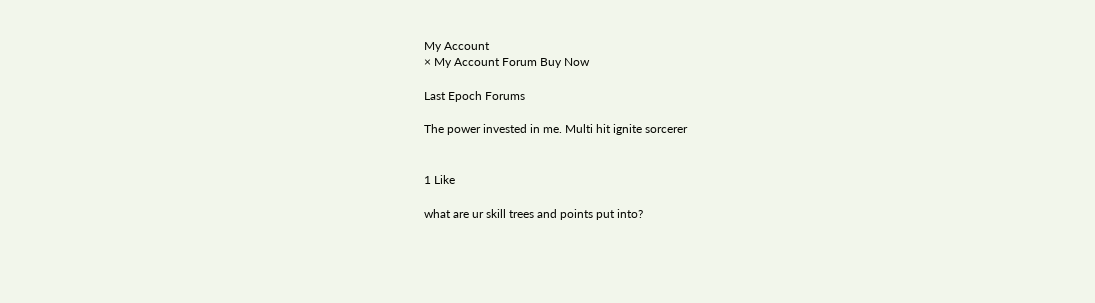My Account
× My Account Forum Buy Now

Last Epoch Forums

The power invested in me. Multi hit ignite sorcerer


1 Like

what are ur skill trees and points put into?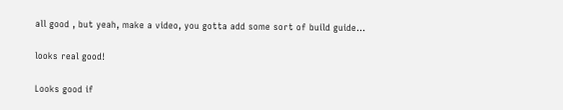all good , but yeah, make a video, you gotta add some sort of build guide…

looks real good!

Looks good if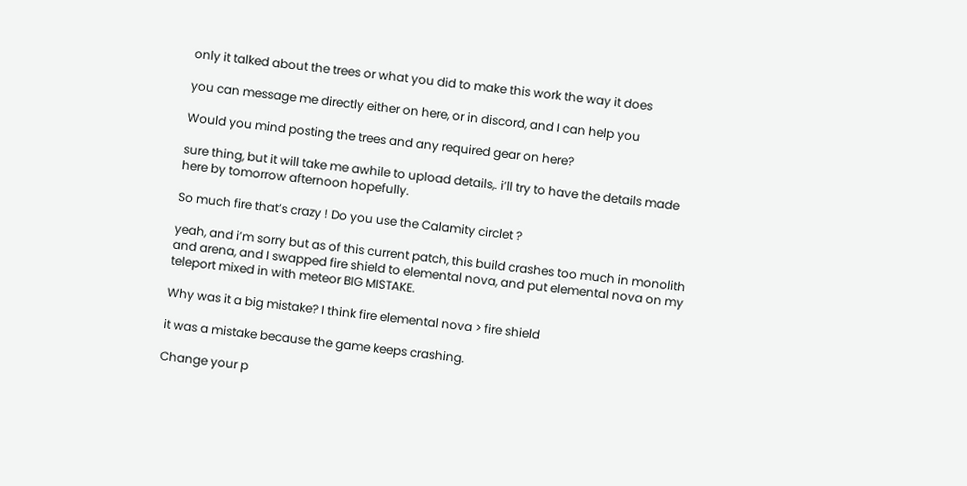only it talked about the trees or what you did to make this work the way it does

you can message me directly either on here, or in discord, and I can help you

Would you mind posting the trees and any required gear on here?

sure thing, but it will take me awhile to upload details,. i’ll try to have the details made here by tomorrow afternoon hopefully.

So much fire that’s crazy ! Do you use the Calamity circlet ?

yeah, and i’m sorry but as of this current patch, this build crashes too much in monolith and arena, and I swapped fire shield to elemental nova, and put elemental nova on my teleport mixed in with meteor BIG MISTAKE.

Why was it a big mistake? I think fire elemental nova > fire shield

it was a mistake because the game keeps crashing.

Change your p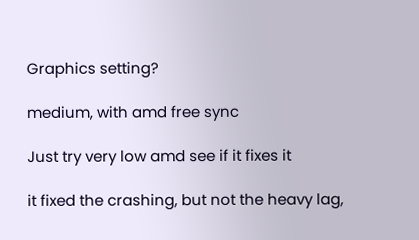Graphics setting?

medium, with amd free sync

Just try very low amd see if it fixes it

it fixed the crashing, but not the heavy lag,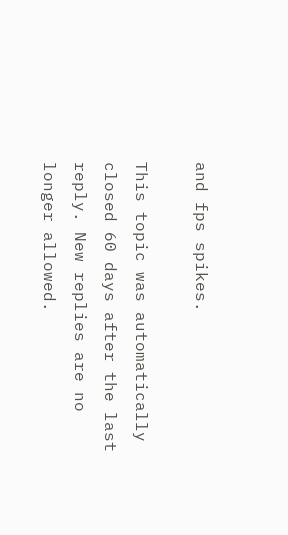and fps spikes.

This topic was automatically closed 60 days after the last reply. New replies are no longer allowed.